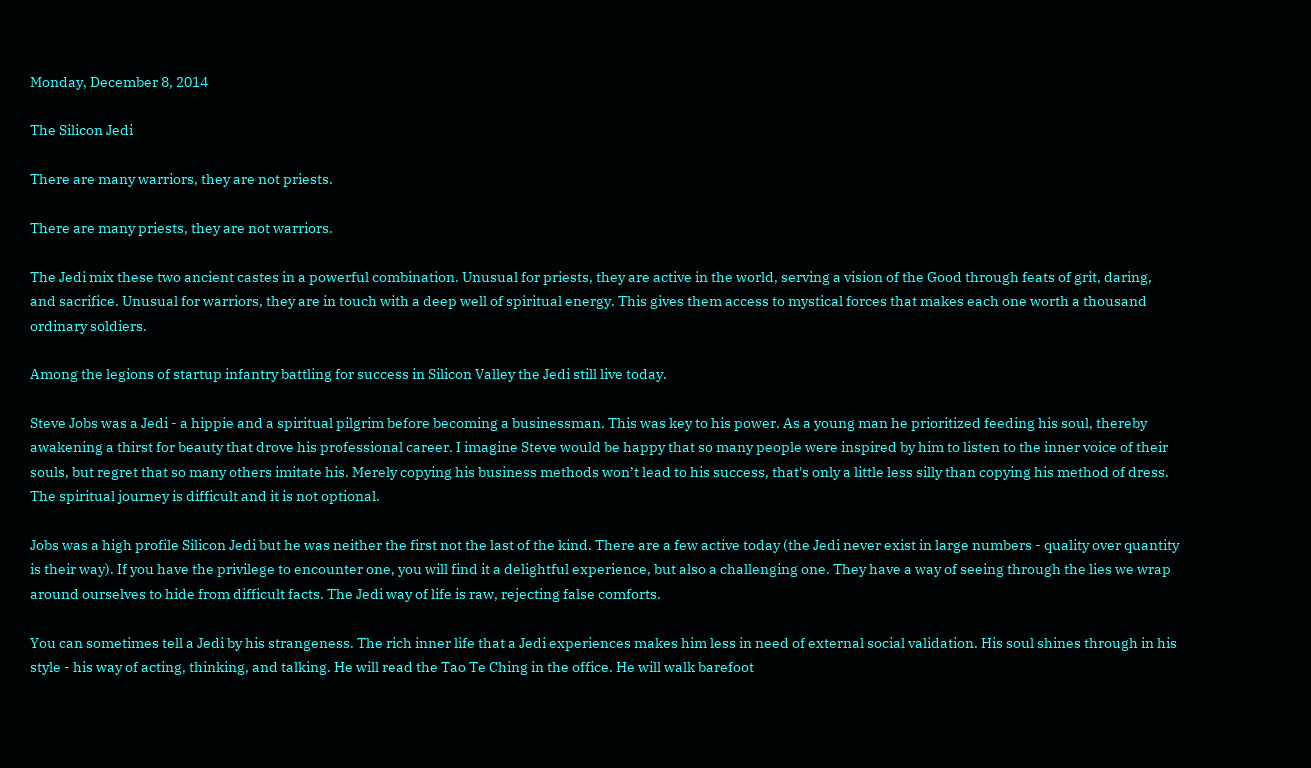Monday, December 8, 2014

The Silicon Jedi

There are many warriors, they are not priests.

There are many priests, they are not warriors.

The Jedi mix these two ancient castes in a powerful combination. Unusual for priests, they are active in the world, serving a vision of the Good through feats of grit, daring, and sacrifice. Unusual for warriors, they are in touch with a deep well of spiritual energy. This gives them access to mystical forces that makes each one worth a thousand ordinary soldiers.

Among the legions of startup infantry battling for success in Silicon Valley the Jedi still live today.

Steve Jobs was a Jedi - a hippie and a spiritual pilgrim before becoming a businessman. This was key to his power. As a young man he prioritized feeding his soul, thereby awakening a thirst for beauty that drove his professional career. I imagine Steve would be happy that so many people were inspired by him to listen to the inner voice of their souls, but regret that so many others imitate his. Merely copying his business methods won’t lead to his success, that's only a little less silly than copying his method of dress. The spiritual journey is difficult and it is not optional.

Jobs was a high profile Silicon Jedi but he was neither the first not the last of the kind. There are a few active today (the Jedi never exist in large numbers - quality over quantity is their way). If you have the privilege to encounter one, you will find it a delightful experience, but also a challenging one. They have a way of seeing through the lies we wrap around ourselves to hide from difficult facts. The Jedi way of life is raw, rejecting false comforts.

You can sometimes tell a Jedi by his strangeness. The rich inner life that a Jedi experiences makes him less in need of external social validation. His soul shines through in his style - his way of acting, thinking, and talking. He will read the Tao Te Ching in the office. He will walk barefoot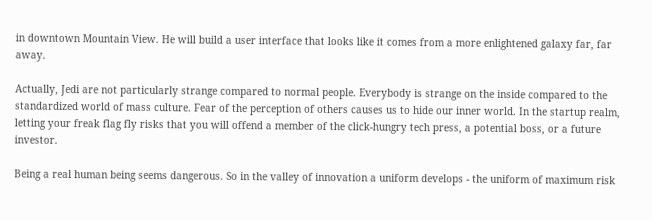in downtown Mountain View. He will build a user interface that looks like it comes from a more enlightened galaxy far, far away.

Actually, Jedi are not particularly strange compared to normal people. Everybody is strange on the inside compared to the standardized world of mass culture. Fear of the perception of others causes us to hide our inner world. In the startup realm, letting your freak flag fly risks that you will offend a member of the click-hungry tech press, a potential boss, or a future investor.

Being a real human being seems dangerous. So in the valley of innovation a uniform develops - the uniform of maximum risk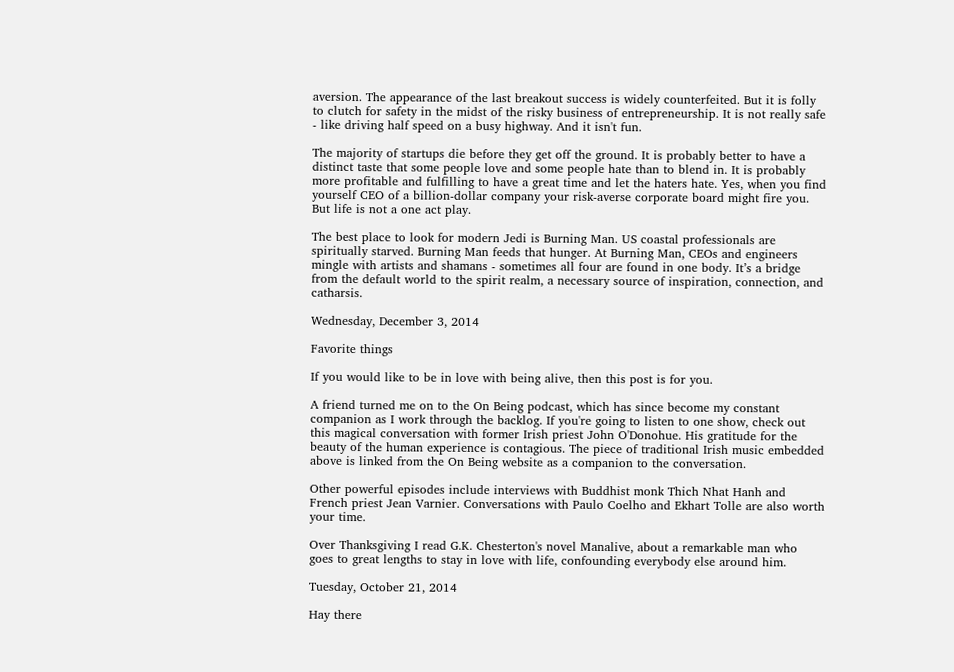aversion. The appearance of the last breakout success is widely counterfeited. But it is folly to clutch for safety in the midst of the risky business of entrepreneurship. It is not really safe - like driving half speed on a busy highway. And it isn't fun.

The majority of startups die before they get off the ground. It is probably better to have a distinct taste that some people love and some people hate than to blend in. It is probably more profitable and fulfilling to have a great time and let the haters hate. Yes, when you find yourself CEO of a billion-dollar company your risk-averse corporate board might fire you. But life is not a one act play.

The best place to look for modern Jedi is Burning Man. US coastal professionals are spiritually starved. Burning Man feeds that hunger. At Burning Man, CEOs and engineers mingle with artists and shamans - sometimes all four are found in one body. It’s a bridge from the default world to the spirit realm, a necessary source of inspiration, connection, and catharsis.

Wednesday, December 3, 2014

Favorite things

If you would like to be in love with being alive, then this post is for you.

A friend turned me on to the On Being podcast, which has since become my constant companion as I work through the backlog. If you're going to listen to one show, check out this magical conversation with former Irish priest John O'Donohue. His gratitude for the beauty of the human experience is contagious. The piece of traditional Irish music embedded above is linked from the On Being website as a companion to the conversation.

Other powerful episodes include interviews with Buddhist monk Thich Nhat Hanh and French priest Jean Varnier. Conversations with Paulo Coelho and Ekhart Tolle are also worth your time.

Over Thanksgiving I read G.K. Chesterton's novel Manalive, about a remarkable man who goes to great lengths to stay in love with life, confounding everybody else around him.

Tuesday, October 21, 2014

Hay there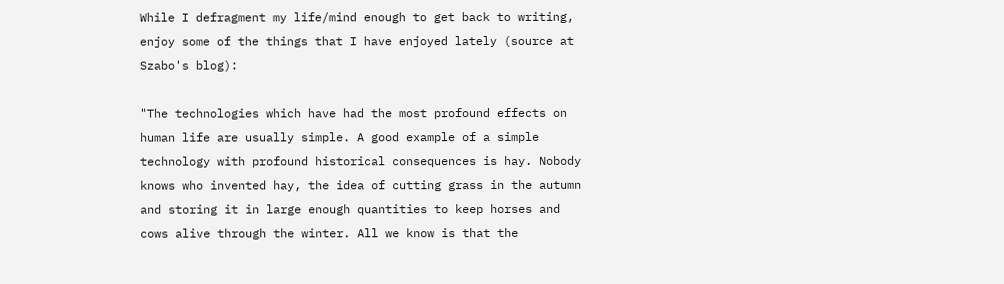While I defragment my life/mind enough to get back to writing, enjoy some of the things that I have enjoyed lately (source at Szabo's blog):

"The technologies which have had the most profound effects on human life are usually simple. A good example of a simple technology with profound historical consequences is hay. Nobody knows who invented hay, the idea of cutting grass in the autumn and storing it in large enough quantities to keep horses and cows alive through the winter. All we know is that the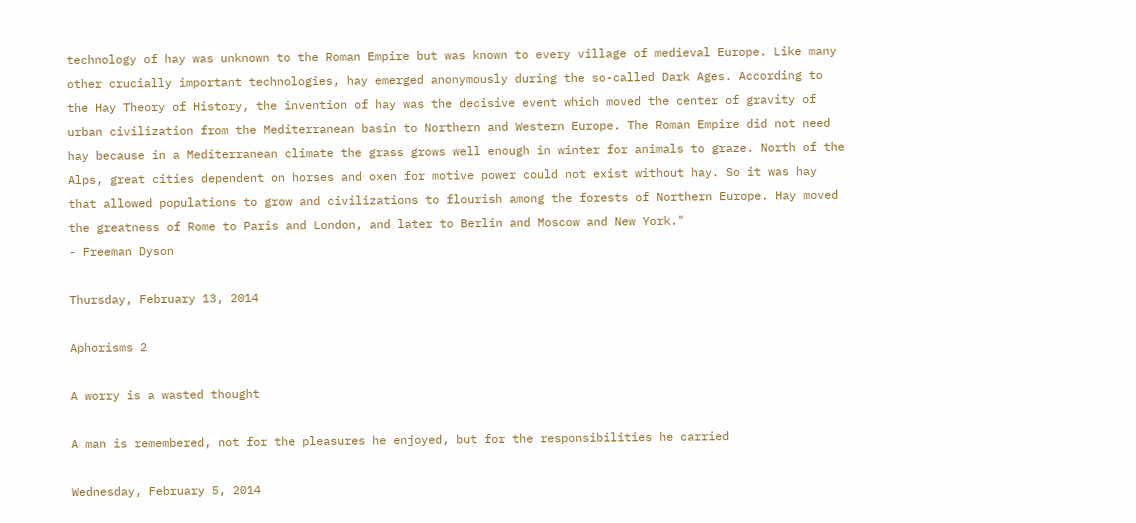technology of hay was unknown to the Roman Empire but was known to every village of medieval Europe. Like many other crucially important technologies, hay emerged anonymously during the so-called Dark Ages. According to the Hay Theory of History, the invention of hay was the decisive event which moved the center of gravity of urban civilization from the Mediterranean basin to Northern and Western Europe. The Roman Empire did not need hay because in a Mediterranean climate the grass grows well enough in winter for animals to graze. North of the Alps, great cities dependent on horses and oxen for motive power could not exist without hay. So it was hay that allowed populations to grow and civilizations to flourish among the forests of Northern Europe. Hay moved the greatness of Rome to Paris and London, and later to Berlin and Moscow and New York."
- Freeman Dyson

Thursday, February 13, 2014

Aphorisms 2

A worry is a wasted thought

A man is remembered, not for the pleasures he enjoyed, but for the responsibilities he carried

Wednesday, February 5, 2014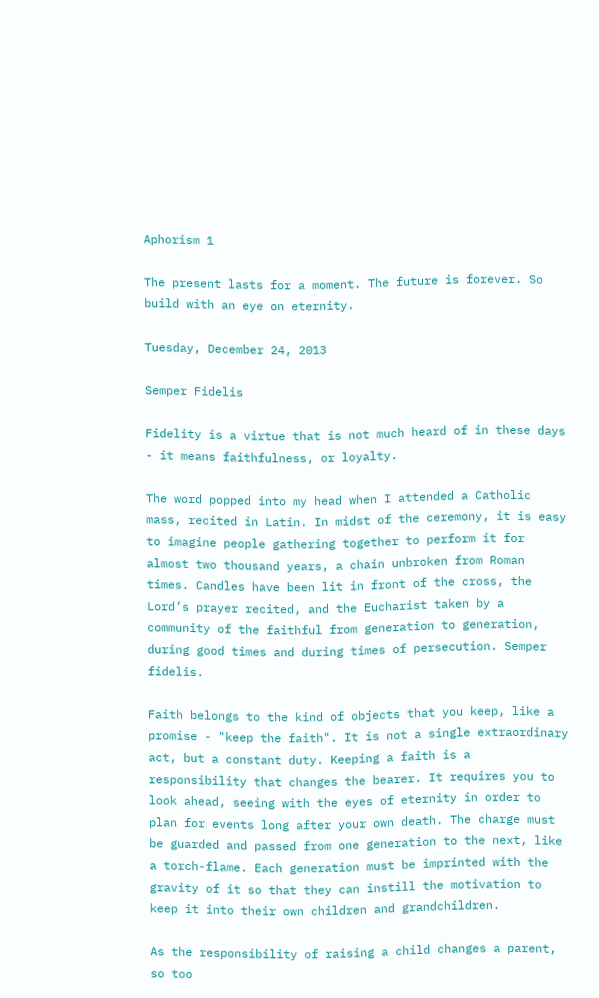Aphorism 1

The present lasts for a moment. The future is forever. So build with an eye on eternity.

Tuesday, December 24, 2013

Semper Fidelis

Fidelity is a virtue that is not much heard of in these days - it means faithfulness, or loyalty.

The word popped into my head when I attended a Catholic mass, recited in Latin. In midst of the ceremony, it is easy to imagine people gathering together to perform it for almost two thousand years, a chain unbroken from Roman times. Candles have been lit in front of the cross, the Lord’s prayer recited, and the Eucharist taken by a community of the faithful from generation to generation, during good times and during times of persecution. Semper fidelis.

Faith belongs to the kind of objects that you keep, like a promise - "keep the faith". It is not a single extraordinary act, but a constant duty. Keeping a faith is a responsibility that changes the bearer. It requires you to look ahead, seeing with the eyes of eternity in order to plan for events long after your own death. The charge must be guarded and passed from one generation to the next, like a torch-flame. Each generation must be imprinted with the gravity of it so that they can instill the motivation to keep it into their own children and grandchildren.

As the responsibility of raising a child changes a parent, so too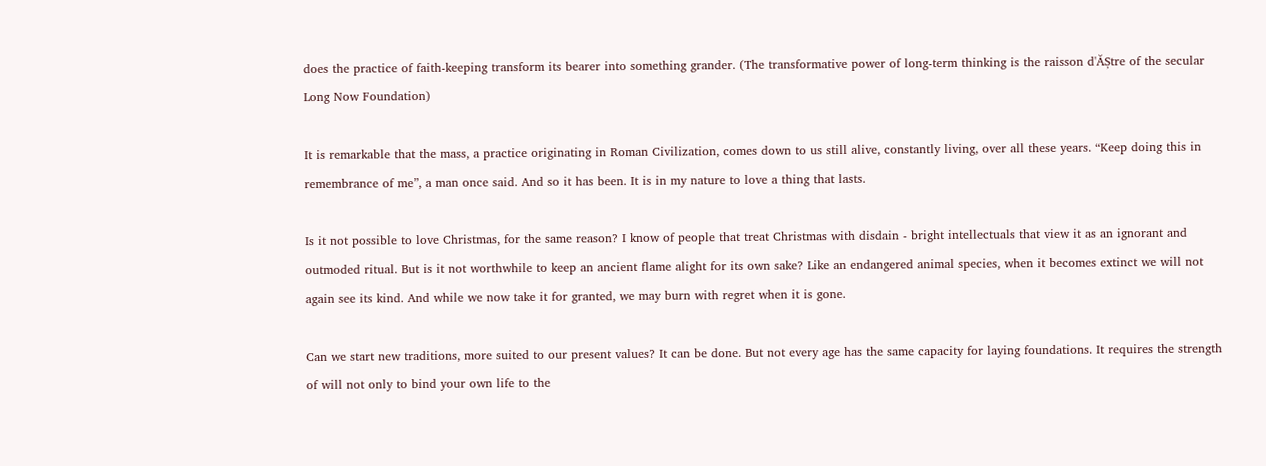does the practice of faith-keeping transform its bearer into something grander. (The transformative power of long-term thinking is the raisson d'ĂȘtre of the secular Long Now Foundation)

It is remarkable that the mass, a practice originating in Roman Civilization, comes down to us still alive, constantly living, over all these years. “Keep doing this in remembrance of me”, a man once said. And so it has been. It is in my nature to love a thing that lasts.

Is it not possible to love Christmas, for the same reason? I know of people that treat Christmas with disdain - bright intellectuals that view it as an ignorant and outmoded ritual. But is it not worthwhile to keep an ancient flame alight for its own sake? Like an endangered animal species, when it becomes extinct we will not again see its kind. And while we now take it for granted, we may burn with regret when it is gone.

Can we start new traditions, more suited to our present values? It can be done. But not every age has the same capacity for laying foundations. It requires the strength of will not only to bind your own life to the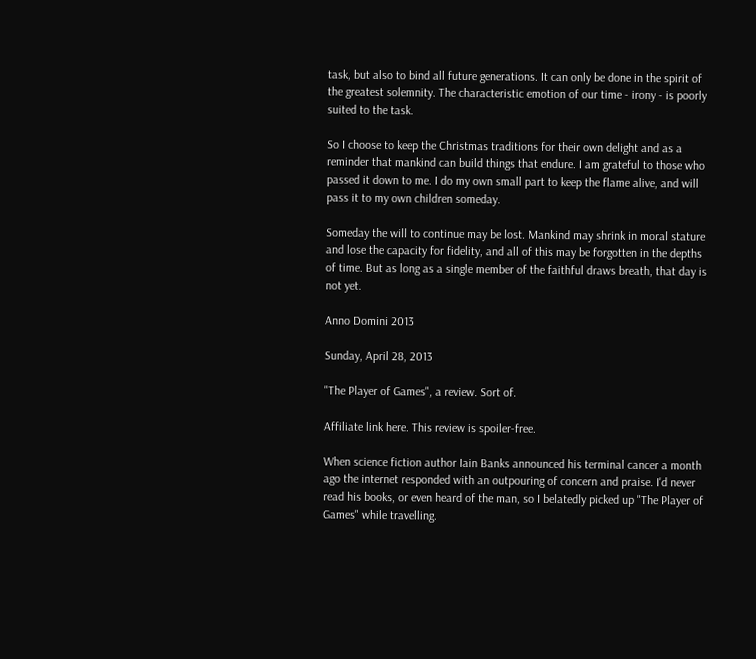task, but also to bind all future generations. It can only be done in the spirit of the greatest solemnity. The characteristic emotion of our time - irony - is poorly suited to the task.

So I choose to keep the Christmas traditions for their own delight and as a reminder that mankind can build things that endure. I am grateful to those who passed it down to me. I do my own small part to keep the flame alive, and will pass it to my own children someday.

Someday the will to continue may be lost. Mankind may shrink in moral stature and lose the capacity for fidelity, and all of this may be forgotten in the depths of time. But as long as a single member of the faithful draws breath, that day is not yet.

Anno Domini 2013

Sunday, April 28, 2013

"The Player of Games", a review. Sort of.

Affiliate link here. This review is spoiler-free.

When science fiction author Iain Banks announced his terminal cancer a month ago the internet responded with an outpouring of concern and praise. I'd never read his books, or even heard of the man, so I belatedly picked up "The Player of Games" while travelling.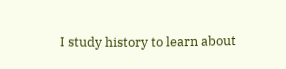I study history to learn about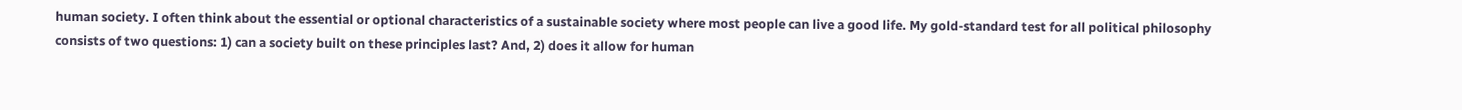human society. I often think about the essential or optional characteristics of a sustainable society where most people can live a good life. My gold-standard test for all political philosophy consists of two questions: 1) can a society built on these principles last? And, 2) does it allow for human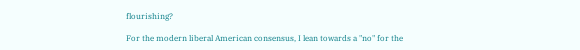flourishing?

For the modern liberal American consensus, I lean towards a "no" for the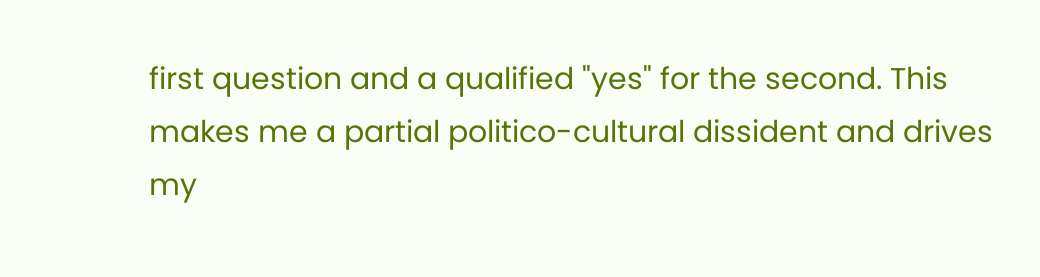first question and a qualified "yes" for the second. This makes me a partial politico-cultural dissident and drives my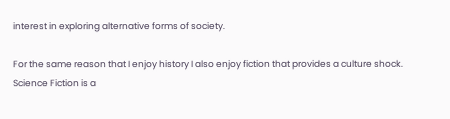interest in exploring alternative forms of society.

For the same reason that I enjoy history I also enjoy fiction that provides a culture shock. Science Fiction is a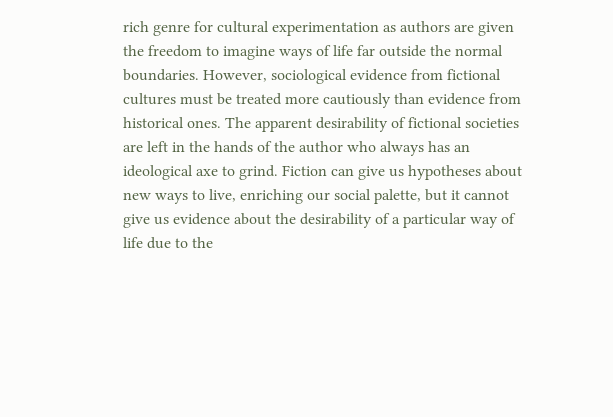rich genre for cultural experimentation as authors are given the freedom to imagine ways of life far outside the normal boundaries. However, sociological evidence from fictional cultures must be treated more cautiously than evidence from historical ones. The apparent desirability of fictional societies are left in the hands of the author who always has an ideological axe to grind. Fiction can give us hypotheses about new ways to live, enriching our social palette, but it cannot give us evidence about the desirability of a particular way of life due to the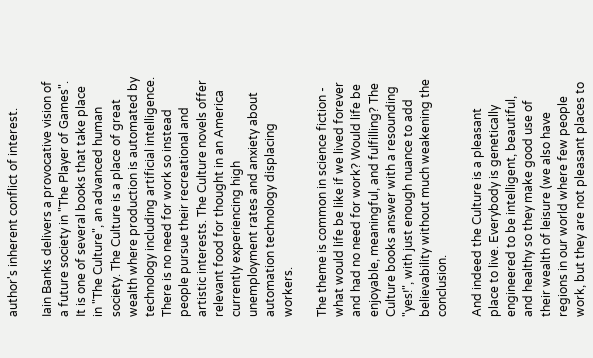author's inherent conflict of interest.

Iain Banks delivers a provocative vision of a future society in "The Player of Games". It is one of several books that take place in "The Culture", an advanced human society. The Culture is a place of great wealth where production is automated by technology including artificial intelligence. There is no need for work so instead people pursue their recreational and artistic interests. The Culture novels offer relevant food for thought in an America currently experiencing high unemployment rates and anxiety about automation technology displacing workers.

The theme is common in science fiction - what would life be like if we lived forever and had no need for work? Would life be enjoyable, meaningful, and fulfilling? The Culture books answer with a resounding "yes!", with just enough nuance to add believability without much weakening the conclusion.

And indeed the Culture is a pleasant place to live. Everybody is genetically engineered to be intelligent, beautiful, and healthy so they make good use of their wealth of leisure (we also have regions in our world where few people work, but they are not pleasant places to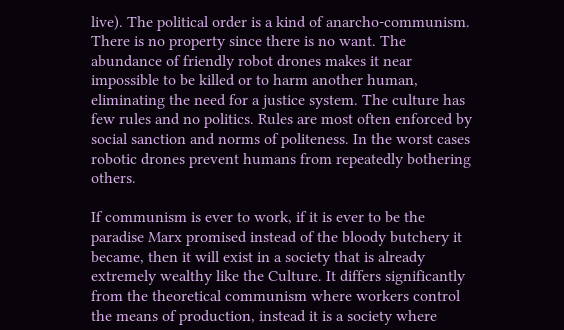live). The political order is a kind of anarcho-communism. There is no property since there is no want. The abundance of friendly robot drones makes it near impossible to be killed or to harm another human, eliminating the need for a justice system. The culture has few rules and no politics. Rules are most often enforced by social sanction and norms of politeness. In the worst cases robotic drones prevent humans from repeatedly bothering others.

If communism is ever to work, if it is ever to be the paradise Marx promised instead of the bloody butchery it became, then it will exist in a society that is already extremely wealthy like the Culture. It differs significantly from the theoretical communism where workers control the means of production, instead it is a society where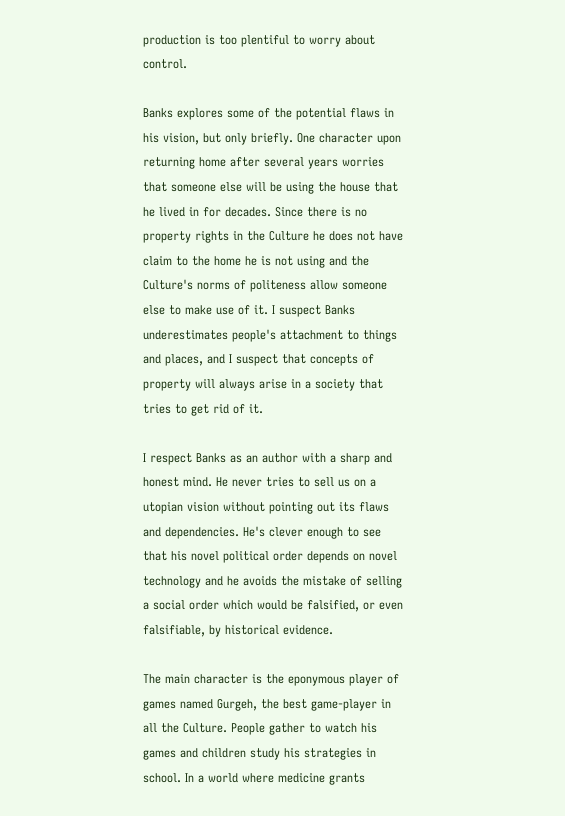production is too plentiful to worry about control.

Banks explores some of the potential flaws in his vision, but only briefly. One character upon returning home after several years worries that someone else will be using the house that he lived in for decades. Since there is no property rights in the Culture he does not have claim to the home he is not using and the Culture's norms of politeness allow someone else to make use of it. I suspect Banks underestimates people's attachment to things and places, and I suspect that concepts of property will always arise in a society that tries to get rid of it.

I respect Banks as an author with a sharp and honest mind. He never tries to sell us on a utopian vision without pointing out its flaws and dependencies. He's clever enough to see that his novel political order depends on novel technology and he avoids the mistake of selling a social order which would be falsified, or even falsifiable, by historical evidence.

The main character is the eponymous player of games named Gurgeh, the best game-player in all the Culture. People gather to watch his games and children study his strategies in school. In a world where medicine grants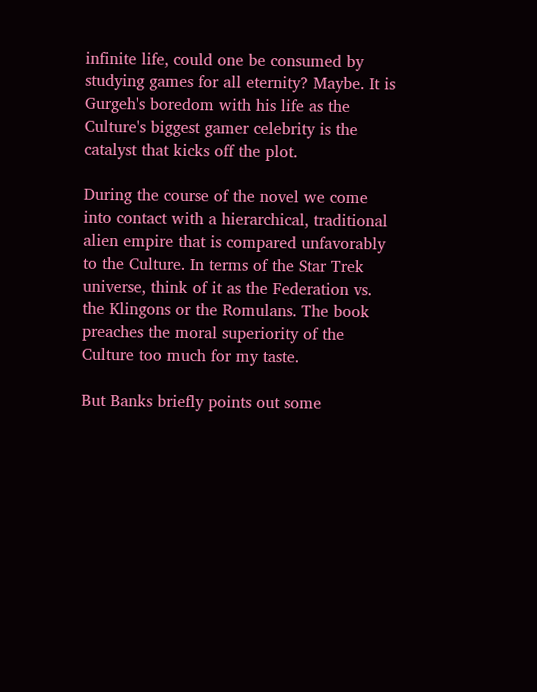infinite life, could one be consumed by studying games for all eternity? Maybe. It is  Gurgeh's boredom with his life as the Culture's biggest gamer celebrity is the catalyst that kicks off the plot.

During the course of the novel we come into contact with a hierarchical, traditional alien empire that is compared unfavorably to the Culture. In terms of the Star Trek universe, think of it as the Federation vs. the Klingons or the Romulans. The book preaches the moral superiority of the Culture too much for my taste.

But Banks briefly points out some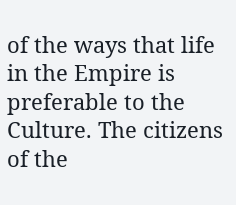of the ways that life in the Empire is preferable to the Culture. The citizens of the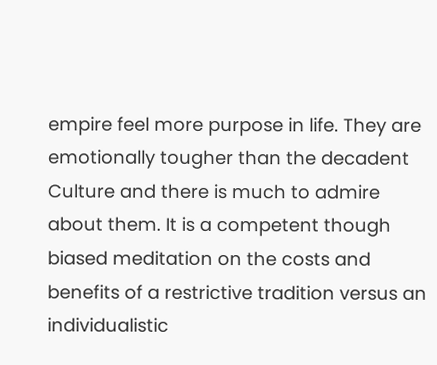empire feel more purpose in life. They are emotionally tougher than the decadent Culture and there is much to admire about them. It is a competent though biased meditation on the costs and benefits of a restrictive tradition versus an individualistic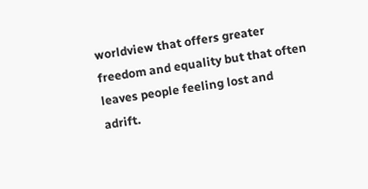worldview that offers greater freedom and equality but that often leaves people feeling lost and adrift.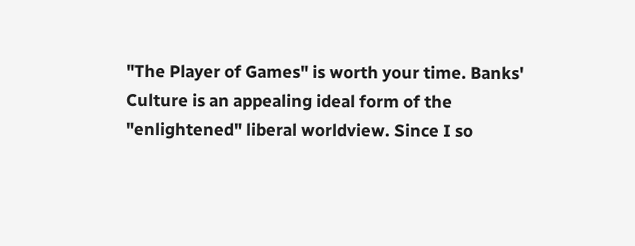"The Player of Games" is worth your time. Banks' Culture is an appealing ideal form of the "enlightened" liberal worldview. Since I so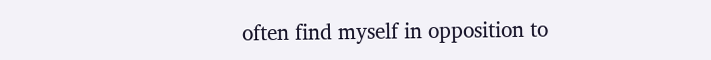often find myself in opposition to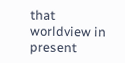that worldview in present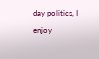day politics, I enjoy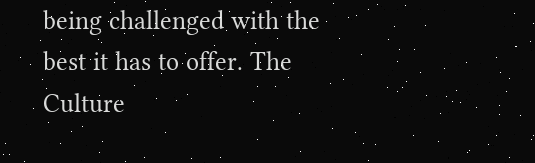being challenged with the best it has to offer. The Culture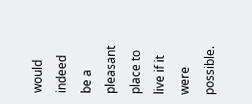would indeed be a pleasant place to live if it were possible.